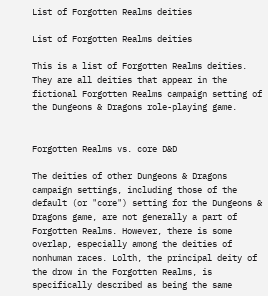List of Forgotten Realms deities

List of Forgotten Realms deities

This is a list of Forgotten Realms deities. They are all deities that appear in the fictional Forgotten Realms campaign setting of the Dungeons & Dragons role-playing game.


Forgotten Realms vs. core D&D

The deities of other Dungeons & Dragons campaign settings, including those of the default (or "core") setting for the Dungeons & Dragons game, are not generally a part of Forgotten Realms. However, there is some overlap, especially among the deities of nonhuman races. Lolth, the principal deity of the drow in the Forgotten Realms, is specifically described as being the same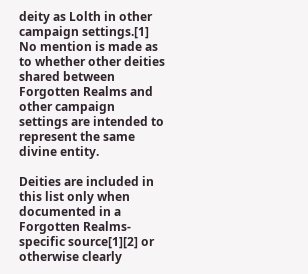deity as Lolth in other campaign settings.[1] No mention is made as to whether other deities shared between Forgotten Realms and other campaign settings are intended to represent the same divine entity.

Deities are included in this list only when documented in a Forgotten Realms-specific source[1][2] or otherwise clearly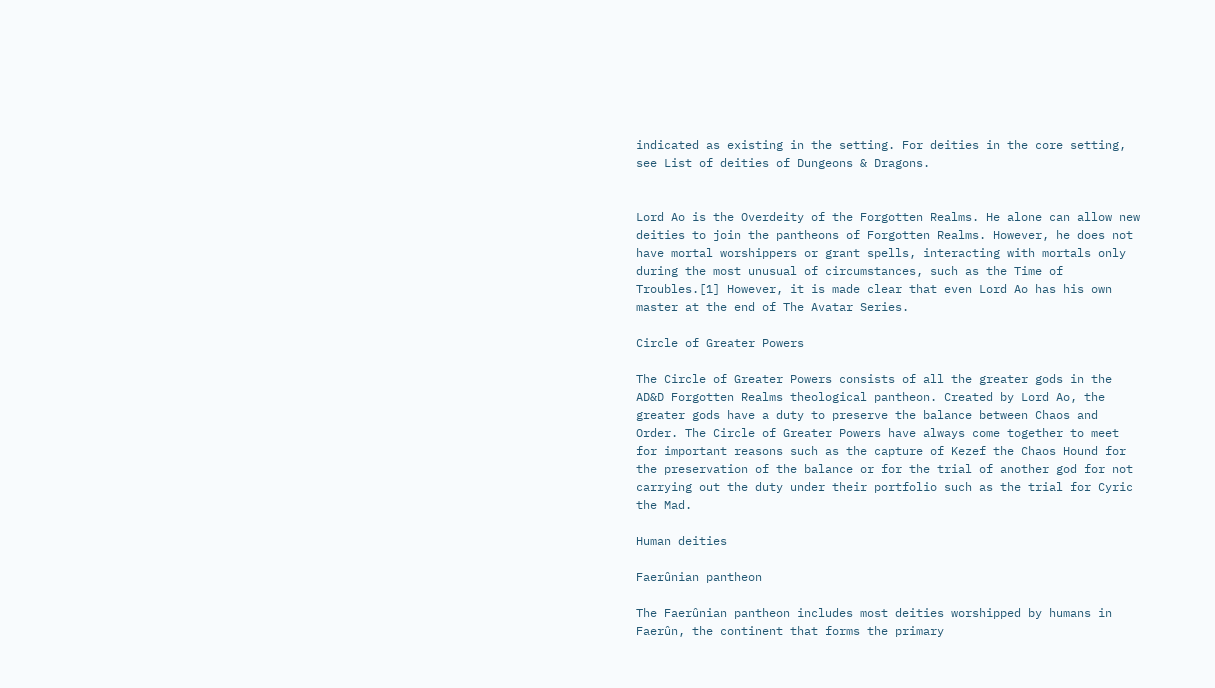indicated as existing in the setting. For deities in the core setting, see List of deities of Dungeons & Dragons.


Lord Ao is the Overdeity of the Forgotten Realms. He alone can allow new deities to join the pantheons of Forgotten Realms. However, he does not have mortal worshippers or grant spells, interacting with mortals only during the most unusual of circumstances, such as the Time of Troubles.[1] However, it is made clear that even Lord Ao has his own master at the end of The Avatar Series.

Circle of Greater Powers

The Circle of Greater Powers consists of all the greater gods in the AD&D Forgotten Realms theological pantheon. Created by Lord Ao, the greater gods have a duty to preserve the balance between Chaos and Order. The Circle of Greater Powers have always come together to meet for important reasons such as the capture of Kezef the Chaos Hound for the preservation of the balance or for the trial of another god for not carrying out the duty under their portfolio such as the trial for Cyric the Mad.

Human deities

Faerûnian pantheon

The Faerûnian pantheon includes most deities worshipped by humans in Faerûn, the continent that forms the primary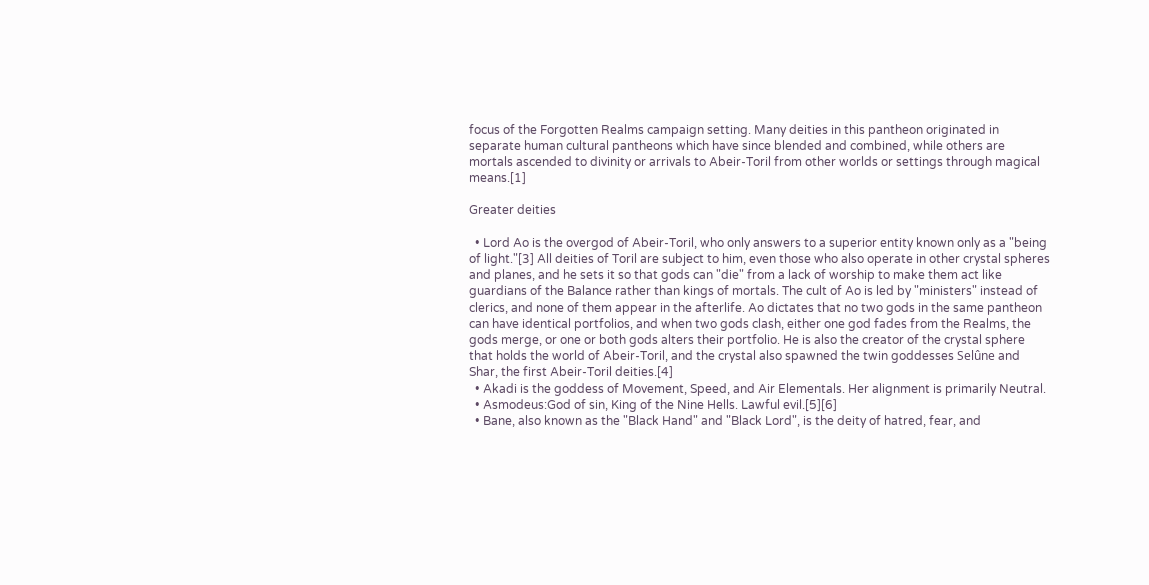focus of the Forgotten Realms campaign setting. Many deities in this pantheon originated in separate human cultural pantheons which have since blended and combined, while others are mortals ascended to divinity or arrivals to Abeir-Toril from other worlds or settings through magical means.[1]

Greater deities

  • Lord Ao is the overgod of Abeir-Toril, who only answers to a superior entity known only as a "being of light."[3] All deities of Toril are subject to him, even those who also operate in other crystal spheres and planes, and he sets it so that gods can "die" from a lack of worship to make them act like guardians of the Balance rather than kings of mortals. The cult of Ao is led by "ministers" instead of clerics, and none of them appear in the afterlife. Ao dictates that no two gods in the same pantheon can have identical portfolios, and when two gods clash, either one god fades from the Realms, the gods merge, or one or both gods alters their portfolio. He is also the creator of the crystal sphere that holds the world of Abeir-Toril, and the crystal also spawned the twin goddesses Selûne and Shar, the first Abeir-Toril deities.[4]
  • Akadi is the goddess of Movement, Speed, and Air Elementals. Her alignment is primarily Neutral.
  • Asmodeus:God of sin, King of the Nine Hells. Lawful evil.[5][6]
  • Bane, also known as the "Black Hand" and "Black Lord", is the deity of hatred, fear, and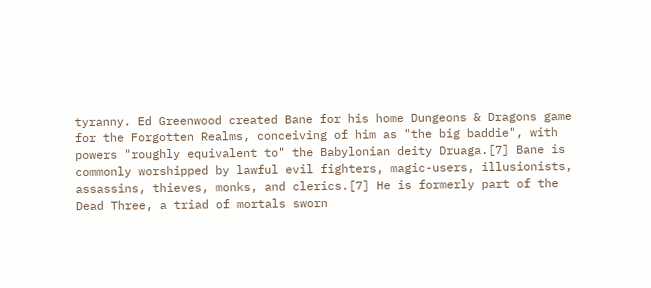tyranny. Ed Greenwood created Bane for his home Dungeons & Dragons game for the Forgotten Realms, conceiving of him as "the big baddie", with powers "roughly equivalent to" the Babylonian deity Druaga.[7] Bane is commonly worshipped by lawful evil fighters, magic-users, illusionists, assassins, thieves, monks, and clerics.[7] He is formerly part of the Dead Three, a triad of mortals sworn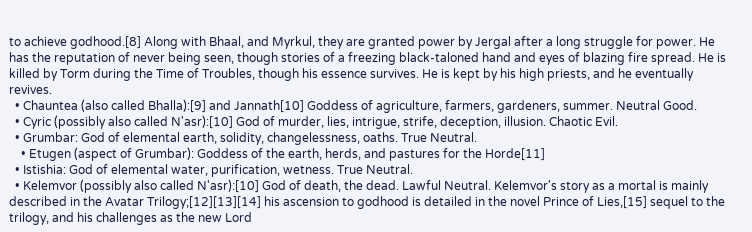to achieve godhood.[8] Along with Bhaal, and Myrkul, they are granted power by Jergal after a long struggle for power. He has the reputation of never being seen, though stories of a freezing black-taloned hand and eyes of blazing fire spread. He is killed by Torm during the Time of Troubles, though his essence survives. He is kept by his high priests, and he eventually revives.
  • Chauntea (also called Bhalla):[9] and Jannath[10] Goddess of agriculture, farmers, gardeners, summer. Neutral Good.
  • Cyric (possibly also called N'asr):[10] God of murder, lies, intrigue, strife, deception, illusion. Chaotic Evil.
  • Grumbar: God of elemental earth, solidity, changelessness, oaths. True Neutral.
    • Etugen (aspect of Grumbar): Goddess of the earth, herds, and pastures for the Horde[11]
  • Istishia: God of elemental water, purification, wetness. True Neutral.
  • Kelemvor (possibly also called N'asr):[10] God of death, the dead. Lawful Neutral. Kelemvor's story as a mortal is mainly described in the Avatar Trilogy;[12][13][14] his ascension to godhood is detailed in the novel Prince of Lies,[15] sequel to the trilogy, and his challenges as the new Lord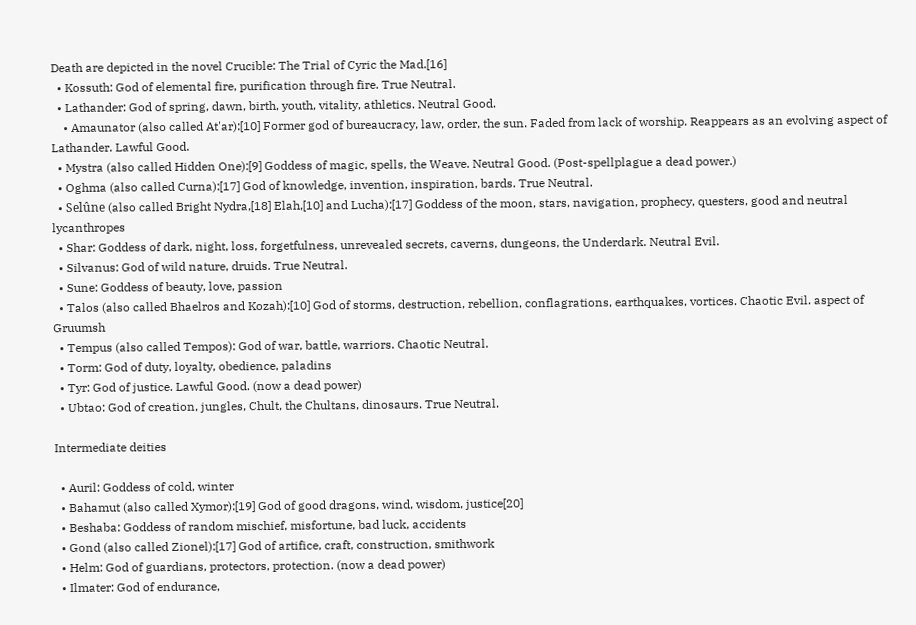Death are depicted in the novel Crucible: The Trial of Cyric the Mad.[16]
  • Kossuth: God of elemental fire, purification through fire. True Neutral.
  • Lathander: God of spring, dawn, birth, youth, vitality, athletics. Neutral Good.
    • Amaunator (also called At'ar):[10] Former god of bureaucracy, law, order, the sun. Faded from lack of worship. Reappears as an evolving aspect of Lathander. Lawful Good.
  • Mystra (also called Hidden One):[9] Goddess of magic, spells, the Weave. Neutral Good. (Post-spellplague a dead power.)
  • Oghma (also called Curna):[17] God of knowledge, invention, inspiration, bards. True Neutral.
  • Selûne (also called Bright Nydra,[18] Elah,[10] and Lucha):[17] Goddess of the moon, stars, navigation, prophecy, questers, good and neutral lycanthropes
  • Shar: Goddess of dark, night, loss, forgetfulness, unrevealed secrets, caverns, dungeons, the Underdark. Neutral Evil.
  • Silvanus: God of wild nature, druids. True Neutral.
  • Sune: Goddess of beauty, love, passion
  • Talos (also called Bhaelros and Kozah):[10] God of storms, destruction, rebellion, conflagrations, earthquakes, vortices. Chaotic Evil. aspect of Gruumsh
  • Tempus (also called Tempos): God of war, battle, warriors. Chaotic Neutral.
  • Torm: God of duty, loyalty, obedience, paladins
  • Tyr: God of justice. Lawful Good. (now a dead power)
  • Ubtao: God of creation, jungles, Chult, the Chultans, dinosaurs. True Neutral.

Intermediate deities

  • Auril: Goddess of cold, winter
  • Bahamut (also called Xymor):[19] God of good dragons, wind, wisdom, justice[20]
  • Beshaba: Goddess of random mischief, misfortune, bad luck, accidents
  • Gond (also called Zionel):[17] God of artifice, craft, construction, smithwork
  • Helm: God of guardians, protectors, protection. (now a dead power)
  • Ilmater: God of endurance,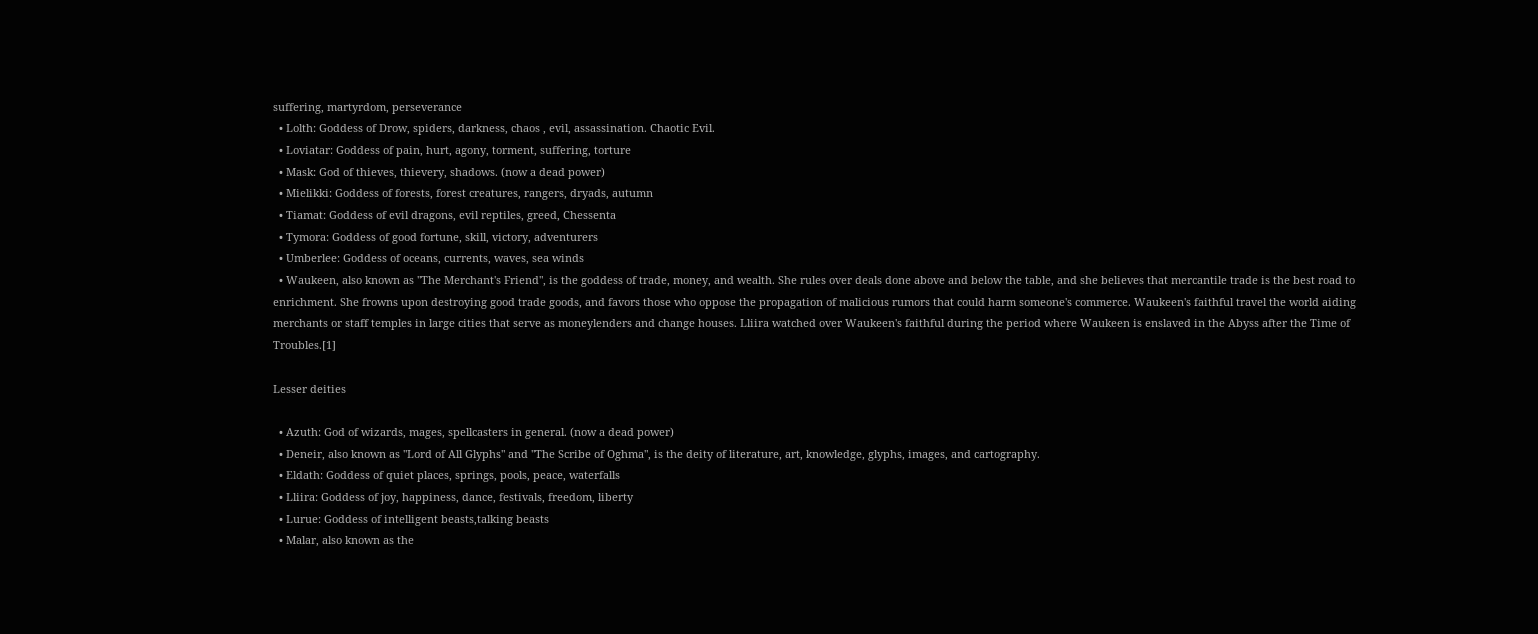suffering, martyrdom, perseverance
  • Lolth: Goddess of Drow, spiders, darkness, chaos , evil, assassination. Chaotic Evil.
  • Loviatar: Goddess of pain, hurt, agony, torment, suffering, torture
  • Mask: God of thieves, thievery, shadows. (now a dead power)
  • Mielikki: Goddess of forests, forest creatures, rangers, dryads, autumn
  • Tiamat: Goddess of evil dragons, evil reptiles, greed, Chessenta
  • Tymora: Goddess of good fortune, skill, victory, adventurers
  • Umberlee: Goddess of oceans, currents, waves, sea winds
  • Waukeen, also known as "The Merchant's Friend", is the goddess of trade, money, and wealth. She rules over deals done above and below the table, and she believes that mercantile trade is the best road to enrichment. She frowns upon destroying good trade goods, and favors those who oppose the propagation of malicious rumors that could harm someone's commerce. Waukeen's faithful travel the world aiding merchants or staff temples in large cities that serve as moneylenders and change houses. Lliira watched over Waukeen's faithful during the period where Waukeen is enslaved in the Abyss after the Time of Troubles.[1]

Lesser deities

  • Azuth: God of wizards, mages, spellcasters in general. (now a dead power)
  • Deneir, also known as "Lord of All Glyphs" and "The Scribe of Oghma", is the deity of literature, art, knowledge, glyphs, images, and cartography.
  • Eldath: Goddess of quiet places, springs, pools, peace, waterfalls
  • Lliira: Goddess of joy, happiness, dance, festivals, freedom, liberty
  • Lurue: Goddess of intelligent beasts,talking beasts
  • Malar, also known as the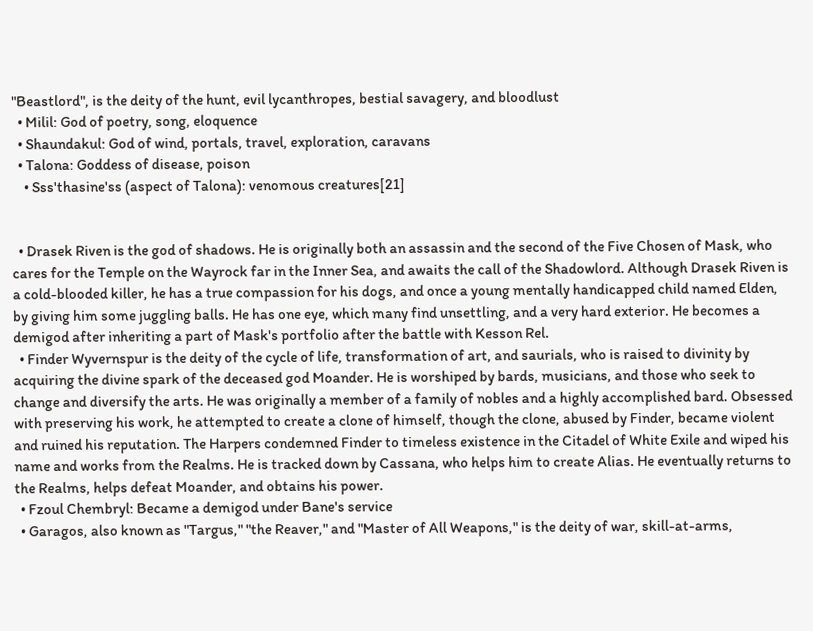"Beastlord", is the deity of the hunt, evil lycanthropes, bestial savagery, and bloodlust
  • Milil: God of poetry, song, eloquence
  • Shaundakul: God of wind, portals, travel, exploration, caravans
  • Talona: Goddess of disease, poison
    • Sss'thasine'ss (aspect of Talona): venomous creatures[21]


  • Drasek Riven is the god of shadows. He is originally both an assassin and the second of the Five Chosen of Mask, who cares for the Temple on the Wayrock far in the Inner Sea, and awaits the call of the Shadowlord. Although Drasek Riven is a cold-blooded killer, he has a true compassion for his dogs, and once a young mentally handicapped child named Elden, by giving him some juggling balls. He has one eye, which many find unsettling, and a very hard exterior. He becomes a demigod after inheriting a part of Mask's portfolio after the battle with Kesson Rel.
  • Finder Wyvernspur is the deity of the cycle of life, transformation of art, and saurials, who is raised to divinity by acquiring the divine spark of the deceased god Moander. He is worshiped by bards, musicians, and those who seek to change and diversify the arts. He was originally a member of a family of nobles and a highly accomplished bard. Obsessed with preserving his work, he attempted to create a clone of himself, though the clone, abused by Finder, became violent and ruined his reputation. The Harpers condemned Finder to timeless existence in the Citadel of White Exile and wiped his name and works from the Realms. He is tracked down by Cassana, who helps him to create Alias. He eventually returns to the Realms, helps defeat Moander, and obtains his power.
  • Fzoul Chembryl: Became a demigod under Bane's service
  • Garagos, also known as "Targus," "the Reaver," and "Master of All Weapons," is the deity of war, skill-at-arms,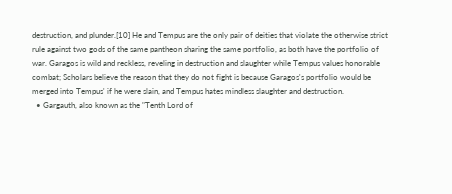destruction, and plunder.[10] He and Tempus are the only pair of deities that violate the otherwise strict rule against two gods of the same pantheon sharing the same portfolio, as both have the portfolio of war. Garagos is wild and reckless, reveling in destruction and slaughter while Tempus values honorable combat; Scholars believe the reason that they do not fight is because Garagos's portfolio would be merged into Tempus' if he were slain, and Tempus hates mindless slaughter and destruction.
  • Gargauth, also known as the "Tenth Lord of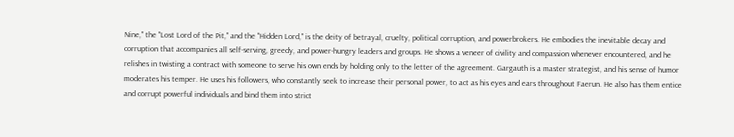Nine," the "Lost Lord of the Pit," and the "Hidden Lord," is the deity of betrayal, cruelty, political corruption, and powerbrokers. He embodies the inevitable decay and corruption that accompanies all self-serving, greedy, and power-hungry leaders and groups. He shows a veneer of civility and compassion whenever encountered, and he relishes in twisting a contract with someone to serve his own ends by holding only to the letter of the agreement. Gargauth is a master strategist, and his sense of humor moderates his temper. He uses his followers, who constantly seek to increase their personal power, to act as his eyes and ears throughout Faerun. He also has them entice and corrupt powerful individuals and bind them into strict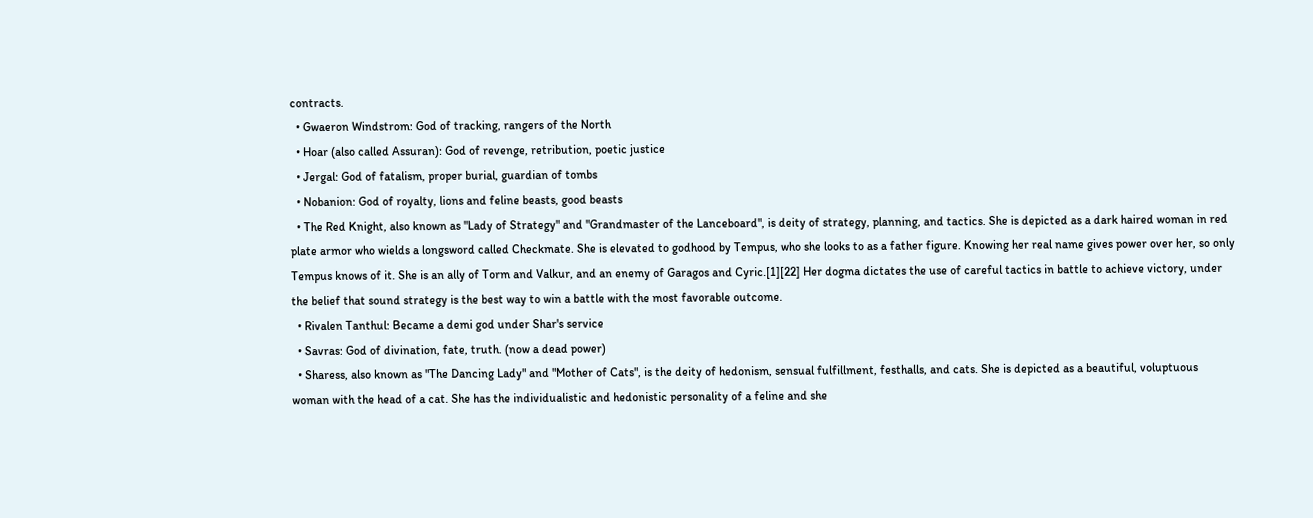contracts.
  • Gwaeron Windstrom: God of tracking, rangers of the North
  • Hoar (also called Assuran): God of revenge, retribution, poetic justice
  • Jergal: God of fatalism, proper burial, guardian of tombs
  • Nobanion: God of royalty, lions and feline beasts, good beasts
  • The Red Knight, also known as "Lady of Strategy" and "Grandmaster of the Lanceboard", is deity of strategy, planning, and tactics. She is depicted as a dark haired woman in red plate armor who wields a longsword called Checkmate. She is elevated to godhood by Tempus, who she looks to as a father figure. Knowing her real name gives power over her, so only Tempus knows of it. She is an ally of Torm and Valkur, and an enemy of Garagos and Cyric.[1][22] Her dogma dictates the use of careful tactics in battle to achieve victory, under the belief that sound strategy is the best way to win a battle with the most favorable outcome.
  • Rivalen Tanthul: Became a demi god under Shar's service
  • Savras: God of divination, fate, truth. (now a dead power)
  • Sharess, also known as "The Dancing Lady" and "Mother of Cats", is the deity of hedonism, sensual fulfillment, festhalls, and cats. She is depicted as a beautiful, voluptuous woman with the head of a cat. She has the individualistic and hedonistic personality of a feline and she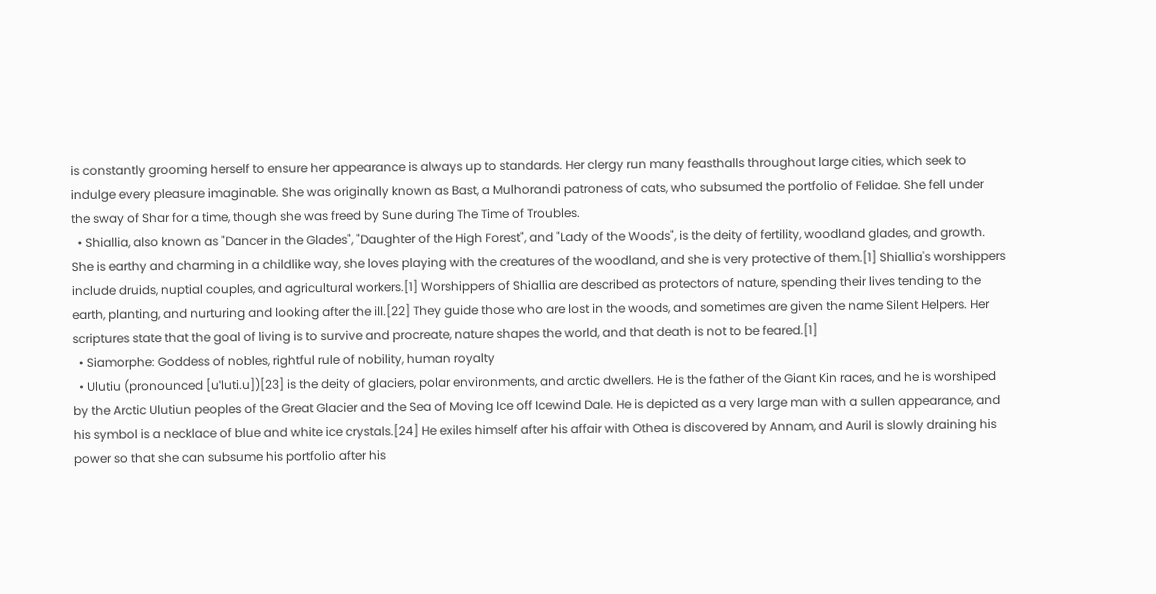is constantly grooming herself to ensure her appearance is always up to standards. Her clergy run many feasthalls throughout large cities, which seek to indulge every pleasure imaginable. She was originally known as Bast, a Mulhorandi patroness of cats, who subsumed the portfolio of Felidae. She fell under the sway of Shar for a time, though she was freed by Sune during The Time of Troubles.
  • Shiallia, also known as "Dancer in the Glades", "Daughter of the High Forest", and "Lady of the Woods", is the deity of fertility, woodland glades, and growth. She is earthy and charming in a childlike way, she loves playing with the creatures of the woodland, and she is very protective of them.[1] Shiallia's worshippers include druids, nuptial couples, and agricultural workers.[1] Worshippers of Shiallia are described as protectors of nature, spending their lives tending to the earth, planting, and nurturing and looking after the ill.[22] They guide those who are lost in the woods, and sometimes are given the name Silent Helpers. Her scriptures state that the goal of living is to survive and procreate, nature shapes the world, and that death is not to be feared.[1]
  • Siamorphe: Goddess of nobles, rightful rule of nobility, human royalty
  • Ulutiu (pronounced [uˈluti.u])[23] is the deity of glaciers, polar environments, and arctic dwellers. He is the father of the Giant Kin races, and he is worshiped by the Arctic Ulutiun peoples of the Great Glacier and the Sea of Moving Ice off Icewind Dale. He is depicted as a very large man with a sullen appearance, and his symbol is a necklace of blue and white ice crystals.[24] He exiles himself after his affair with Othea is discovered by Annam, and Auril is slowly draining his power so that she can subsume his portfolio after his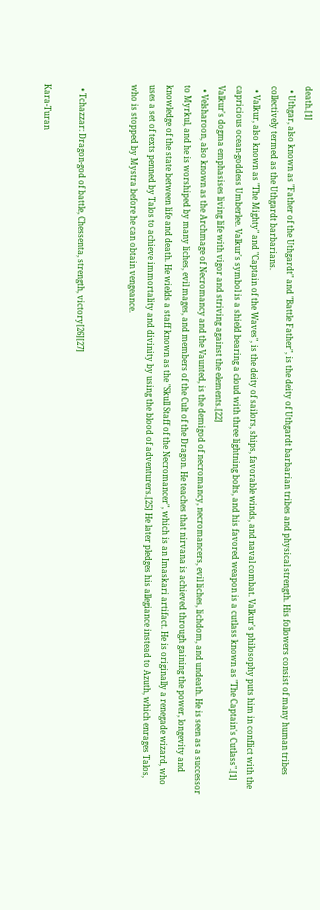death.[1]
  • Uthgar, also known as "Father of the Uthgardt" and "Battle Father", is the deity of Uthgardt barbarian tribes and physical strength. His followers consist of many human tribes collectively termed as the Uthgardt barbarians.
  • Valkur, also known as "The Mighty" and "Captain of the Waves", is the deity of sailors, ships, favorable winds, and naval combat. Valkur's philosophy puts him in conflict with the capricious ocean-goddess Umberlee. Valkur's symbol is a shield bearing a cloud with three lightning bolts, and his favored weapon is a cutlass known as "The Captain's Cutlass".[1] Valkur's dogma emphasises living life with vigor and striving against the elements.[22]
  • Velsharoon, also known as the Archmage of Necromancy and the Vaunted, is the demigod of necromancy, necromancers, evil liches, lichdom, and undeath. He is seen as a successor to Myrkul, and he is worshiped by many liches, evil mages, and members of the Cult of the Dragon. He teaches that nirvana is achieved through gaining the power, longevity and knowledge of the state between life and death. He wields a staff known as the "Skull Staff of the Necromancer", which is an Imaskari artifact. He is originally a renegade wizard, who uses a set of texts penned by Talos to achieve immortality and divinity by using the blood of adventurers.[25] He later pledges his allegiance instead to Azuth, which enrages Talos, who is stopped by Mystra before he can obtain vengeance.


  • Tchazzar: Dragon-god of battle, Chessenta, strength, victory[26][27]

Kara-Turan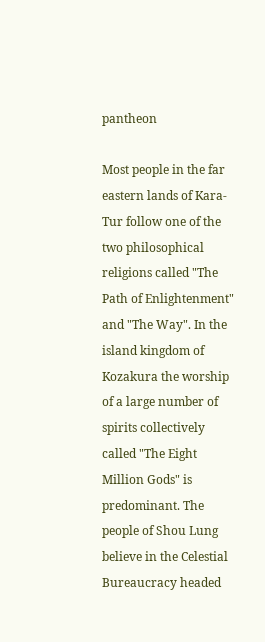pantheon

Most people in the far eastern lands of Kara-Tur follow one of the two philosophical religions called "The Path of Enlightenment" and "The Way". In the island kingdom of Kozakura the worship of a large number of spirits collectively called "The Eight Million Gods" is predominant. The people of Shou Lung believe in the Celestial Bureaucracy headed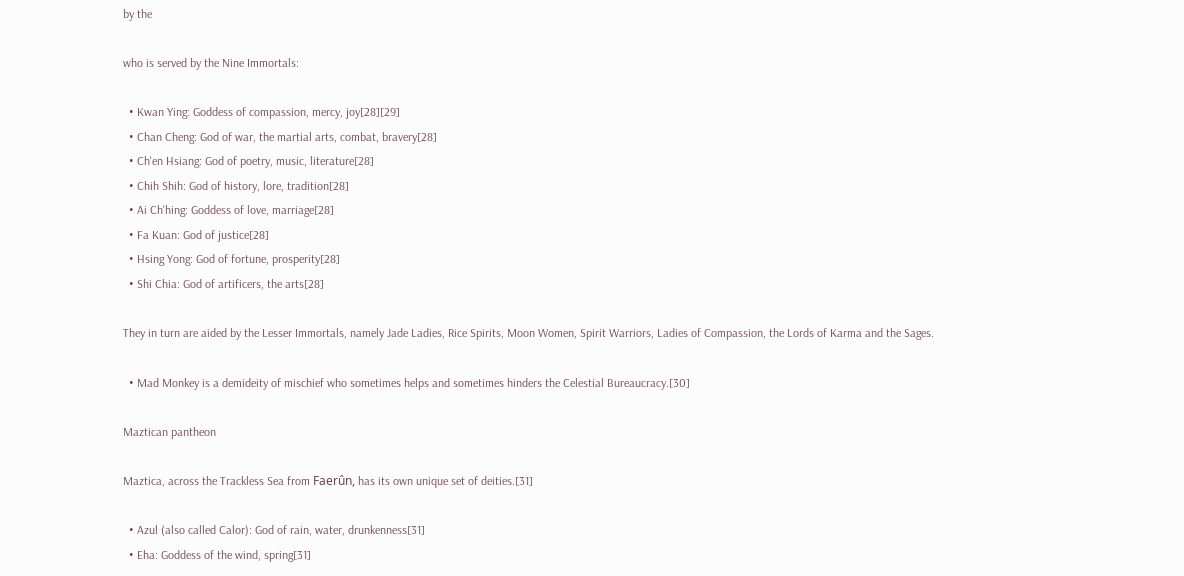by the

who is served by the Nine Immortals:

  • Kwan Ying: Goddess of compassion, mercy, joy[28][29]
  • Chan Cheng: God of war, the martial arts, combat, bravery[28]
  • Ch'en Hsiang: God of poetry, music, literature[28]
  • Chih Shih: God of history, lore, tradition[28]
  • Ai Ch'hing: Goddess of love, marriage[28]
  • Fa Kuan: God of justice[28]
  • Hsing Yong: God of fortune, prosperity[28]
  • Shi Chia: God of artificers, the arts[28]

They in turn are aided by the Lesser Immortals, namely Jade Ladies, Rice Spirits, Moon Women, Spirit Warriors, Ladies of Compassion, the Lords of Karma and the Sages.

  • Mad Monkey is a demideity of mischief who sometimes helps and sometimes hinders the Celestial Bureaucracy.[30]

Maztican pantheon

Maztica, across the Trackless Sea from Faerûn, has its own unique set of deities.[31]

  • Azul (also called Calor): God of rain, water, drunkenness[31]
  • Eha: Goddess of the wind, spring[31]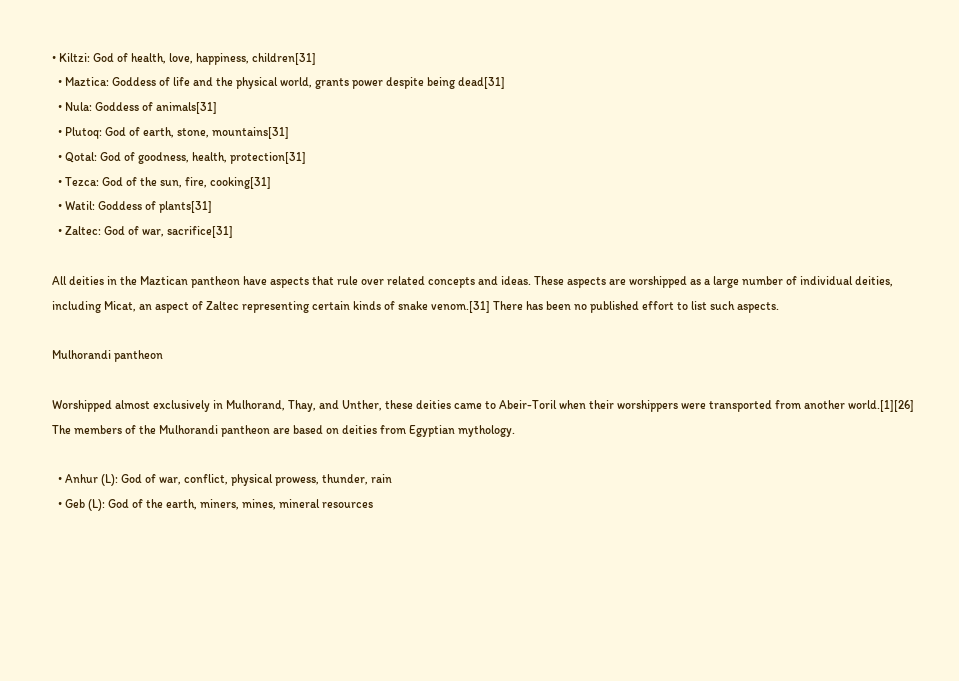• Kiltzi: God of health, love, happiness, children[31]
  • Maztica: Goddess of life and the physical world, grants power despite being dead[31]
  • Nula: Goddess of animals[31]
  • Plutoq: God of earth, stone, mountains[31]
  • Qotal: God of goodness, health, protection[31]
  • Tezca: God of the sun, fire, cooking[31]
  • Watil: Goddess of plants[31]
  • Zaltec: God of war, sacrifice[31]

All deities in the Maztican pantheon have aspects that rule over related concepts and ideas. These aspects are worshipped as a large number of individual deities, including Micat, an aspect of Zaltec representing certain kinds of snake venom.[31] There has been no published effort to list such aspects.

Mulhorandi pantheon

Worshipped almost exclusively in Mulhorand, Thay, and Unther, these deities came to Abeir-Toril when their worshippers were transported from another world.[1][26] The members of the Mulhorandi pantheon are based on deities from Egyptian mythology.

  • Anhur (L): God of war, conflict, physical prowess, thunder, rain
  • Geb (L): God of the earth, miners, mines, mineral resources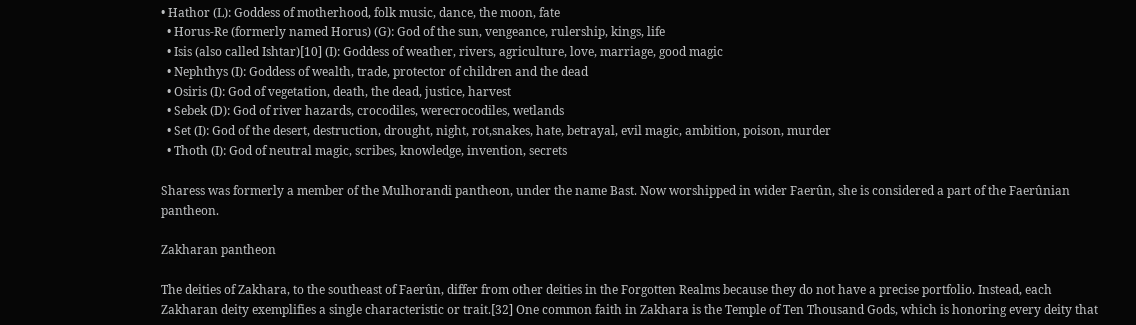• Hathor (L): Goddess of motherhood, folk music, dance, the moon, fate
  • Horus-Re (formerly named Horus) (G): God of the sun, vengeance, rulership, kings, life
  • Isis (also called Ishtar)[10] (I): Goddess of weather, rivers, agriculture, love, marriage, good magic
  • Nephthys (I): Goddess of wealth, trade, protector of children and the dead
  • Osiris (I): God of vegetation, death, the dead, justice, harvest
  • Sebek (D): God of river hazards, crocodiles, werecrocodiles, wetlands
  • Set (I): God of the desert, destruction, drought, night, rot,snakes, hate, betrayal, evil magic, ambition, poison, murder
  • Thoth (I): God of neutral magic, scribes, knowledge, invention, secrets

Sharess was formerly a member of the Mulhorandi pantheon, under the name Bast. Now worshipped in wider Faerûn, she is considered a part of the Faerûnian pantheon.

Zakharan pantheon

The deities of Zakhara, to the southeast of Faerûn, differ from other deities in the Forgotten Realms because they do not have a precise portfolio. Instead, each Zakharan deity exemplifies a single characteristic or trait.[32] One common faith in Zakhara is the Temple of Ten Thousand Gods, which is honoring every deity that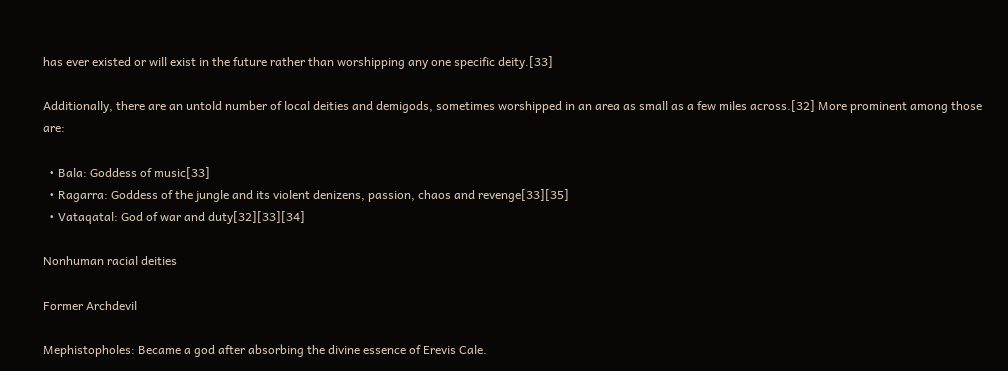has ever existed or will exist in the future rather than worshipping any one specific deity.[33]

Additionally, there are an untold number of local deities and demigods, sometimes worshipped in an area as small as a few miles across.[32] More prominent among those are:

  • Bala: Goddess of music[33]
  • Ragarra: Goddess of the jungle and its violent denizens, passion, chaos and revenge[33][35]
  • Vataqatal: God of war and duty[32][33][34]

Nonhuman racial deities

Former Archdevil

Mephistopholes: Became a god after absorbing the divine essence of Erevis Cale.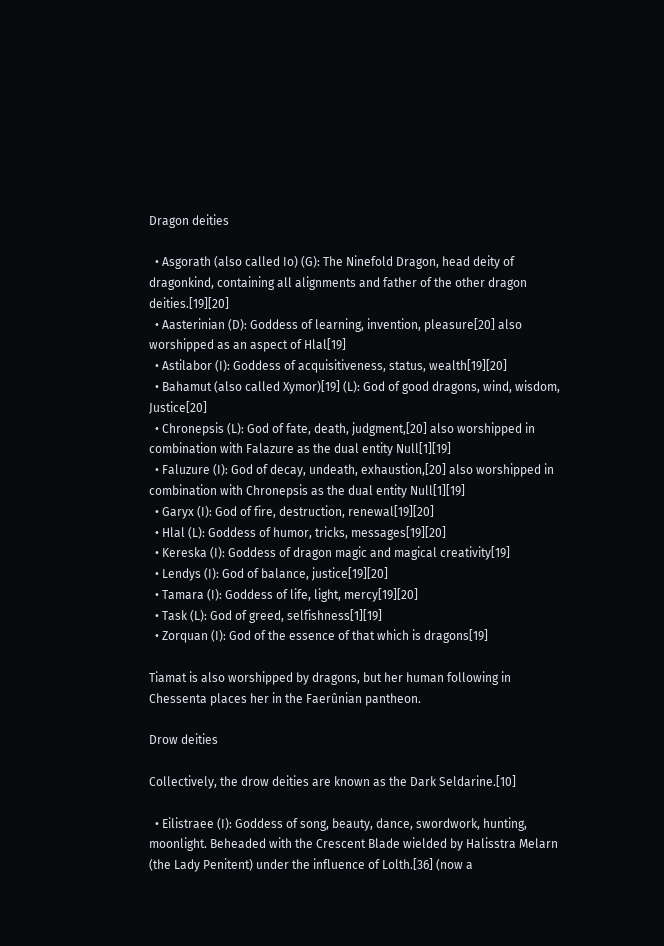Dragon deities

  • Asgorath (also called Io) (G): The Ninefold Dragon, head deity of dragonkind, containing all alignments and father of the other dragon deities.[19][20]
  • Aasterinian (D): Goddess of learning, invention, pleasure[20] also worshipped as an aspect of Hlal[19]
  • Astilabor (I): Goddess of acquisitiveness, status, wealth[19][20]
  • Bahamut (also called Xymor)[19] (L): God of good dragons, wind, wisdom, Justice[20]
  • Chronepsis (L): God of fate, death, judgment,[20] also worshipped in combination with Falazure as the dual entity Null[1][19]
  • Faluzure (I): God of decay, undeath, exhaustion,[20] also worshipped in combination with Chronepsis as the dual entity Null[1][19]
  • Garyx (I): God of fire, destruction, renewal[19][20]
  • Hlal (L): Goddess of humor, tricks, messages[19][20]
  • Kereska (I): Goddess of dragon magic and magical creativity[19]
  • Lendys (I): God of balance, justice[19][20]
  • Tamara (I): Goddess of life, light, mercy[19][20]
  • Task (L): God of greed, selfishness[1][19]
  • Zorquan (I): God of the essence of that which is dragons[19]

Tiamat is also worshipped by dragons, but her human following in Chessenta places her in the Faerûnian pantheon.

Drow deities

Collectively, the drow deities are known as the Dark Seldarine.[10]

  • Eilistraee (I): Goddess of song, beauty, dance, swordwork, hunting, moonlight. Beheaded with the Crescent Blade wielded by Halisstra Melarn (the Lady Penitent) under the influence of Lolth.[36] (now a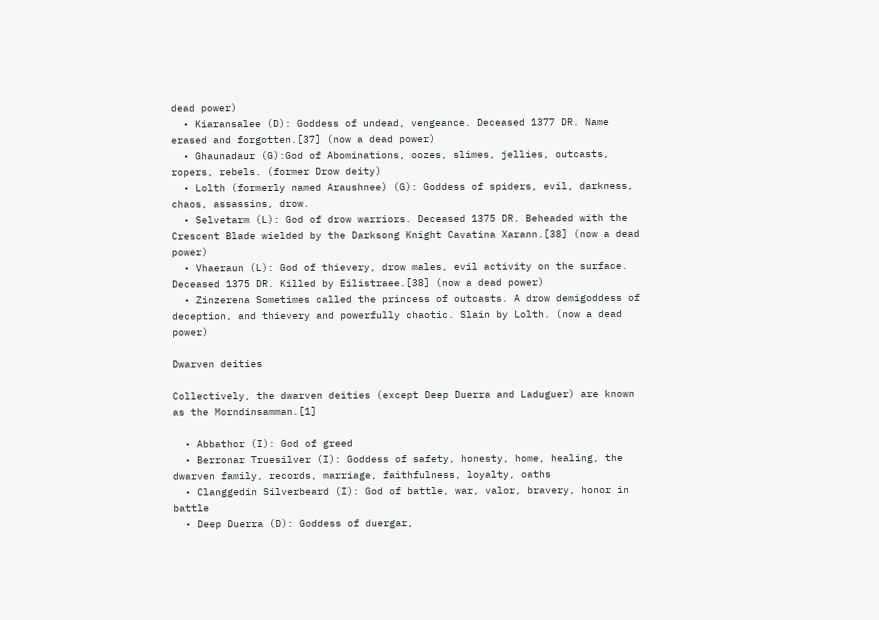dead power)
  • Kiaransalee (D): Goddess of undead, vengeance. Deceased 1377 DR. Name erased and forgotten.[37] (now a dead power)
  • Ghaunadaur (G):God of Abominations, oozes, slimes, jellies, outcasts, ropers, rebels. (former Drow deity)
  • Lolth (formerly named Araushnee) (G): Goddess of spiders, evil, darkness, chaos, assassins, drow.
  • Selvetarm (L): God of drow warriors. Deceased 1375 DR. Beheaded with the Crescent Blade wielded by the Darksong Knight Cavatina Xarann.[38] (now a dead power)
  • Vhaeraun (L): God of thievery, drow males, evil activity on the surface. Deceased 1375 DR. Killed by Eilistraee.[38] (now a dead power)
  • Zinzerena Sometimes called the princess of outcasts. A drow demigoddess of deception, and thievery and powerfully chaotic. Slain by Lolth. (now a dead power)

Dwarven deities

Collectively, the dwarven deities (except Deep Duerra and Laduguer) are known as the Morndinsamman.[1]

  • Abbathor (I): God of greed
  • Berronar Truesilver (I): Goddess of safety, honesty, home, healing, the dwarven family, records, marriage, faithfulness, loyalty, oaths
  • Clanggedin Silverbeard (I): God of battle, war, valor, bravery, honor in battle
  • Deep Duerra (D): Goddess of duergar,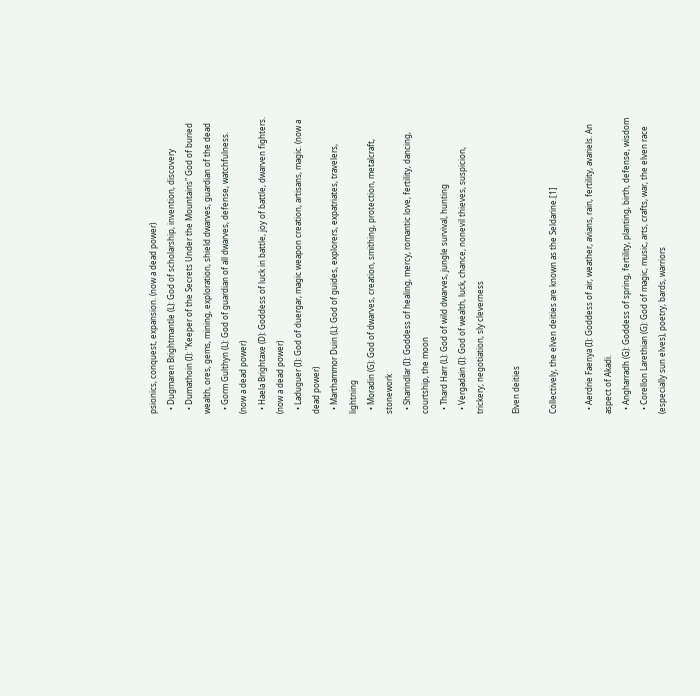psionics, conquest, expansion. (now a dead power)
  • Dugmaren Brightmantle (L): God of scholarship, invention, discovery
  • Dumathoin (I): "Keeper of the Secrets Under the Mountains" God of buried wealth, ores, gems, mining, exploration, shield dwarves, guardian of the dead
  • Gorm Gulthyn (L): God of guardian of all dwarves, defense, watchfulness. (now a dead power)
  • Haela Brightaxe (D): Goddess of luck in battle, joy of battle, dwarven fighters. (now a dead power)
  • Laduguer (I): God of duergar, magic weapon creation, artisans, magic. (now a dead power)
  • Marthammor Duin (L): God of guides, explorers, expatriates, travelers, lightning
  • Moradin (G): God of dwarves, creation, smithing, protection, metalcraft, stonework
  • Sharindlar (I): Goddess of healing, mercy, romantic love, fertility, dancing, courtship, the moon
  • Thard Harr (L): God of wild dwarves, jungle survival, hunting
  • Vergadain (I): God of wealth, luck, chance, nonevil thieves, suspicion, trickery, negotiation, sly cleverness

Elven deities

Collectively, the elven deities are known as the Seldarine.[1]

  • Aerdrie Faenya (I): Goddess of air, weather, avians, rain, fertility, avariels. An aspect of Akadi.
  • Angharradh (G): Goddess of spring, fertility, planting, birth, defense, wisdom
  • Corellon Larethian (G): God of magic, music, arts, crafts, war, the elven race (especially sun elves), poetry, bards, warriors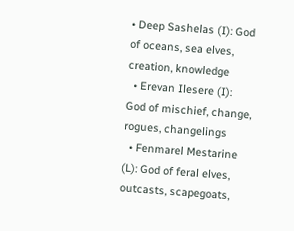• Deep Sashelas (I): God of oceans, sea elves, creation, knowledge
  • Erevan Ilesere (I): God of mischief, change, rogues, changelings
  • Fenmarel Mestarine (L): God of feral elves, outcasts, scapegoats,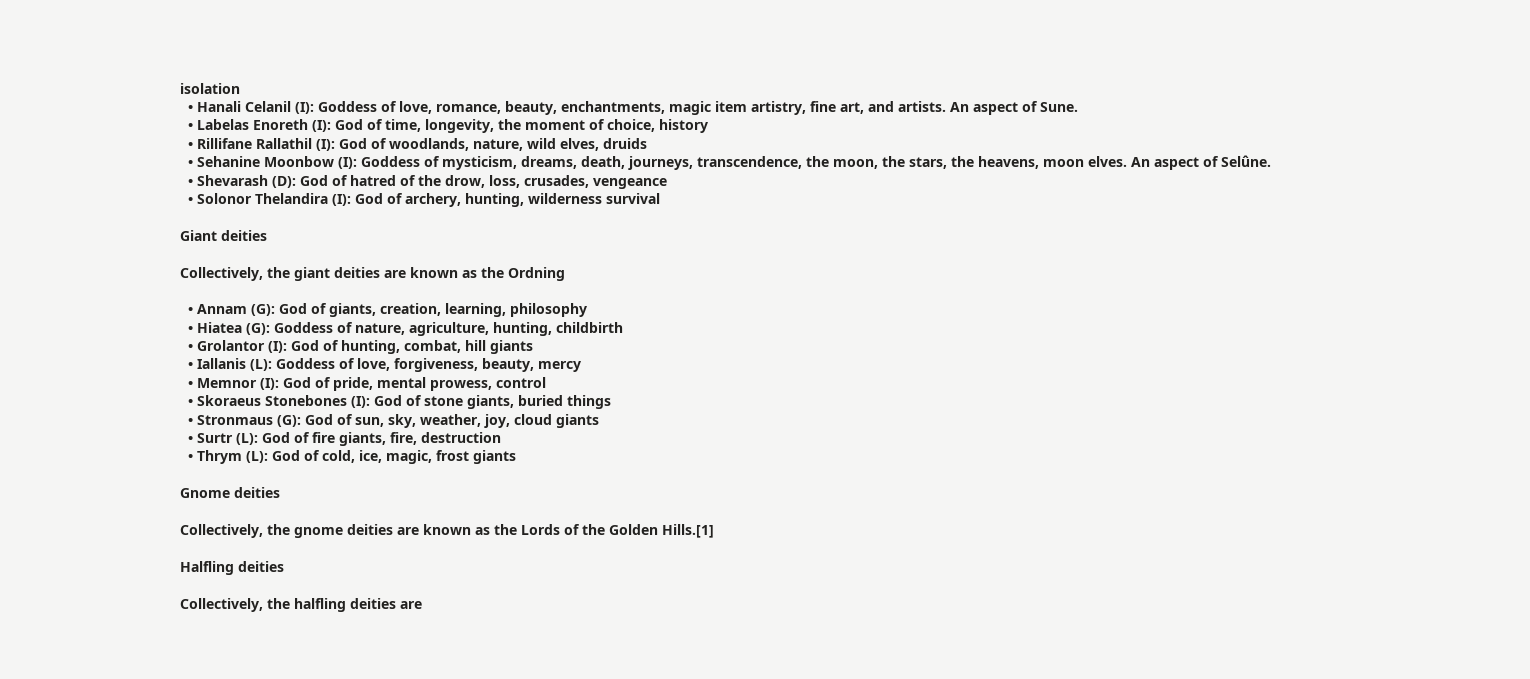isolation
  • Hanali Celanil (I): Goddess of love, romance, beauty, enchantments, magic item artistry, fine art, and artists. An aspect of Sune.
  • Labelas Enoreth (I): God of time, longevity, the moment of choice, history
  • Rillifane Rallathil (I): God of woodlands, nature, wild elves, druids
  • Sehanine Moonbow (I): Goddess of mysticism, dreams, death, journeys, transcendence, the moon, the stars, the heavens, moon elves. An aspect of Selûne.
  • Shevarash (D): God of hatred of the drow, loss, crusades, vengeance
  • Solonor Thelandira (I): God of archery, hunting, wilderness survival

Giant deities

Collectively, the giant deities are known as the Ordning

  • Annam (G): God of giants, creation, learning, philosophy
  • Hiatea (G): Goddess of nature, agriculture, hunting, childbirth
  • Grolantor (I): God of hunting, combat, hill giants
  • Iallanis (L): Goddess of love, forgiveness, beauty, mercy
  • Memnor (I): God of pride, mental prowess, control
  • Skoraeus Stonebones (I): God of stone giants, buried things
  • Stronmaus (G): God of sun, sky, weather, joy, cloud giants
  • Surtr (L): God of fire giants, fire, destruction
  • Thrym (L): God of cold, ice, magic, frost giants

Gnome deities

Collectively, the gnome deities are known as the Lords of the Golden Hills.[1]

Halfling deities

Collectively, the halfling deities are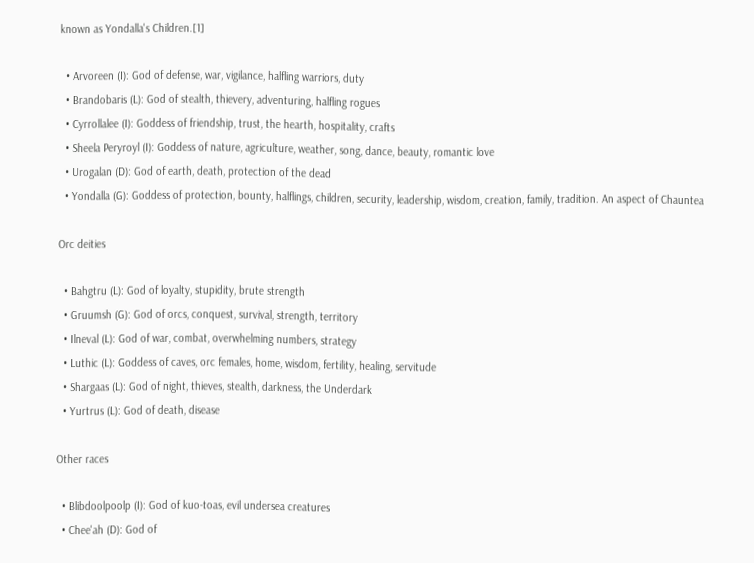known as Yondalla's Children.[1]

  • Arvoreen (I): God of defense, war, vigilance, halfling warriors, duty
  • Brandobaris (L): God of stealth, thievery, adventuring, halfling rogues
  • Cyrrollalee (I): Goddess of friendship, trust, the hearth, hospitality, crafts
  • Sheela Peryroyl (I): Goddess of nature, agriculture, weather, song, dance, beauty, romantic love
  • Urogalan (D): God of earth, death, protection of the dead
  • Yondalla (G): Goddess of protection, bounty, halflings, children, security, leadership, wisdom, creation, family, tradition. An aspect of Chauntea

Orc deities

  • Bahgtru (L): God of loyalty, stupidity, brute strength
  • Gruumsh (G): God of orcs, conquest, survival, strength, territory
  • Ilneval (L): God of war, combat, overwhelming numbers, strategy
  • Luthic (L): Goddess of caves, orc females, home, wisdom, fertility, healing, servitude
  • Shargaas (L): God of night, thieves, stealth, darkness, the Underdark
  • Yurtrus (L): God of death, disease

Other races

  • Blibdoolpoolp (I): God of kuo-toas, evil undersea creatures
  • Chee'ah (D): God of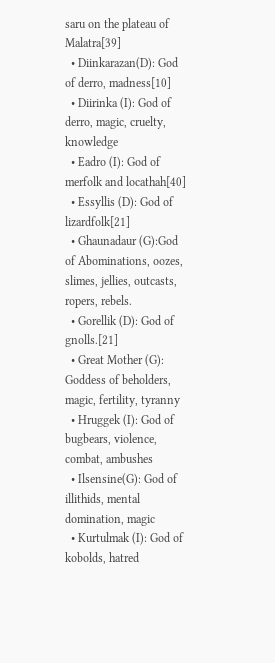saru on the plateau of Malatra[39]
  • Diinkarazan(D): God of derro, madness[10]
  • Diirinka (I): God of derro, magic, cruelty, knowledge
  • Eadro (I): God of merfolk and locathah[40]
  • Essyllis (D): God of lizardfolk[21]
  • Ghaunadaur (G):God of Abominations, oozes, slimes, jellies, outcasts, ropers, rebels.
  • Gorellik (D): God of gnolls.[21]
  • Great Mother (G): Goddess of beholders, magic, fertility, tyranny
  • Hruggek (I): God of bugbears, violence, combat, ambushes
  • Ilsensine(G): God of illithids, mental domination, magic
  • Kurtulmak (I): God of kobolds, hatred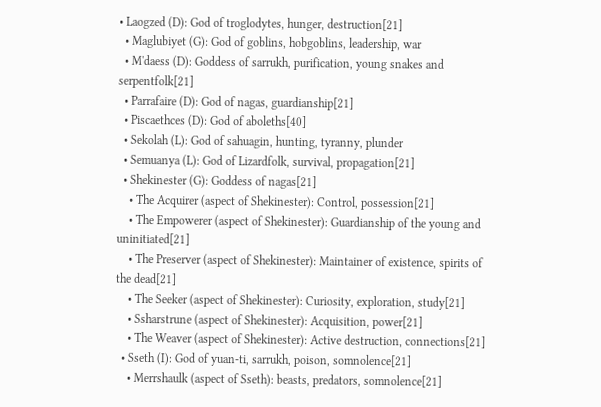• Laogzed (D): God of troglodytes, hunger, destruction[21]
  • Maglubiyet (G): God of goblins, hobgoblins, leadership, war
  • M'daess (D): Goddess of sarrukh, purification, young snakes and serpentfolk[21]
  • Parrafaire (D): God of nagas, guardianship[21]
  • Piscaethces (D): God of aboleths[40]
  • Sekolah (L): God of sahuagin, hunting, tyranny, plunder
  • Semuanya (L): God of Lizardfolk, survival, propagation[21]
  • Shekinester (G): Goddess of nagas[21]
    • The Acquirer (aspect of Shekinester): Control, possession[21]
    • The Empowerer (aspect of Shekinester): Guardianship of the young and uninitiated[21]
    • The Preserver (aspect of Shekinester): Maintainer of existence, spirits of the dead[21]
    • The Seeker (aspect of Shekinester): Curiosity, exploration, study[21]
    • Ssharstrune (aspect of Shekinester): Acquisition, power[21]
    • The Weaver (aspect of Shekinester): Active destruction, connections[21]
  • Sseth (I): God of yuan-ti, sarrukh, poison, somnolence[21]
    • Merrshaulk (aspect of Sseth): beasts, predators, somnolence[21]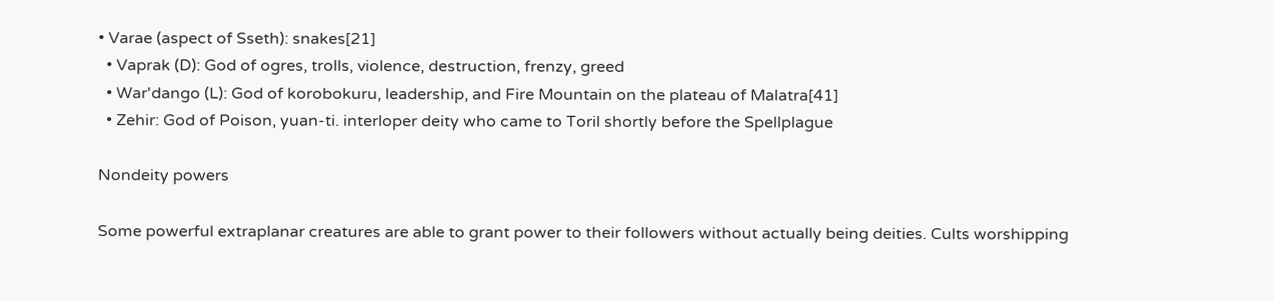• Varae (aspect of Sseth): snakes[21]
  • Vaprak (D): God of ogres, trolls, violence, destruction, frenzy, greed
  • War'dango (L): God of korobokuru, leadership, and Fire Mountain on the plateau of Malatra[41]
  • Zehir: God of Poison, yuan-ti. interloper deity who came to Toril shortly before the Spellplague

Nondeity powers

Some powerful extraplanar creatures are able to grant power to their followers without actually being deities. Cults worshipping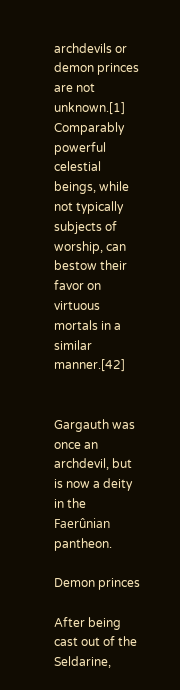archdevils or demon princes are not unknown.[1] Comparably powerful celestial beings, while not typically subjects of worship, can bestow their favor on virtuous mortals in a similar manner.[42]


Gargauth was once an archdevil, but is now a deity in the Faerûnian pantheon.

Demon princes

After being cast out of the Seldarine,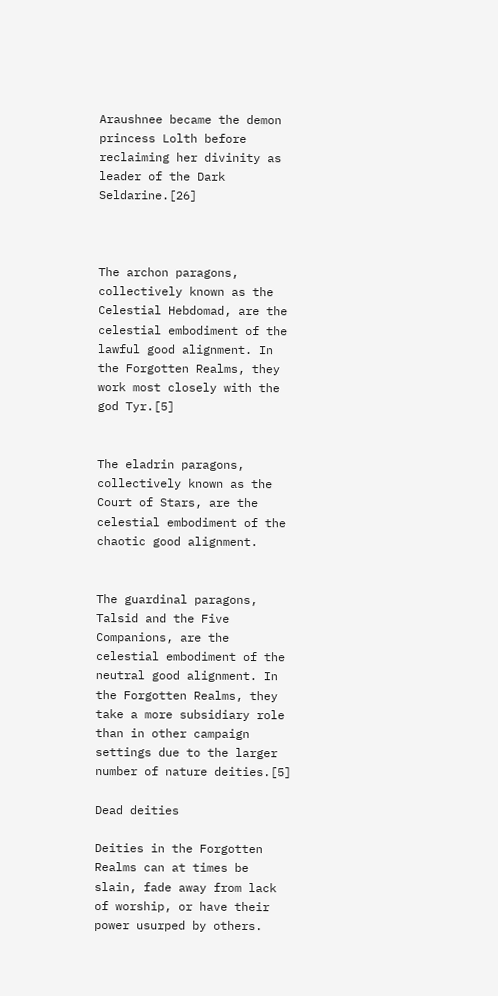Araushnee became the demon princess Lolth before reclaiming her divinity as leader of the Dark Seldarine.[26]



The archon paragons, collectively known as the Celestial Hebdomad, are the celestial embodiment of the lawful good alignment. In the Forgotten Realms, they work most closely with the god Tyr.[5]


The eladrin paragons, collectively known as the Court of Stars, are the celestial embodiment of the chaotic good alignment.


The guardinal paragons, Talsid and the Five Companions, are the celestial embodiment of the neutral good alignment. In the Forgotten Realms, they take a more subsidiary role than in other campaign settings due to the larger number of nature deities.[5]

Dead deities

Deities in the Forgotten Realms can at times be slain, fade away from lack of worship, or have their power usurped by others.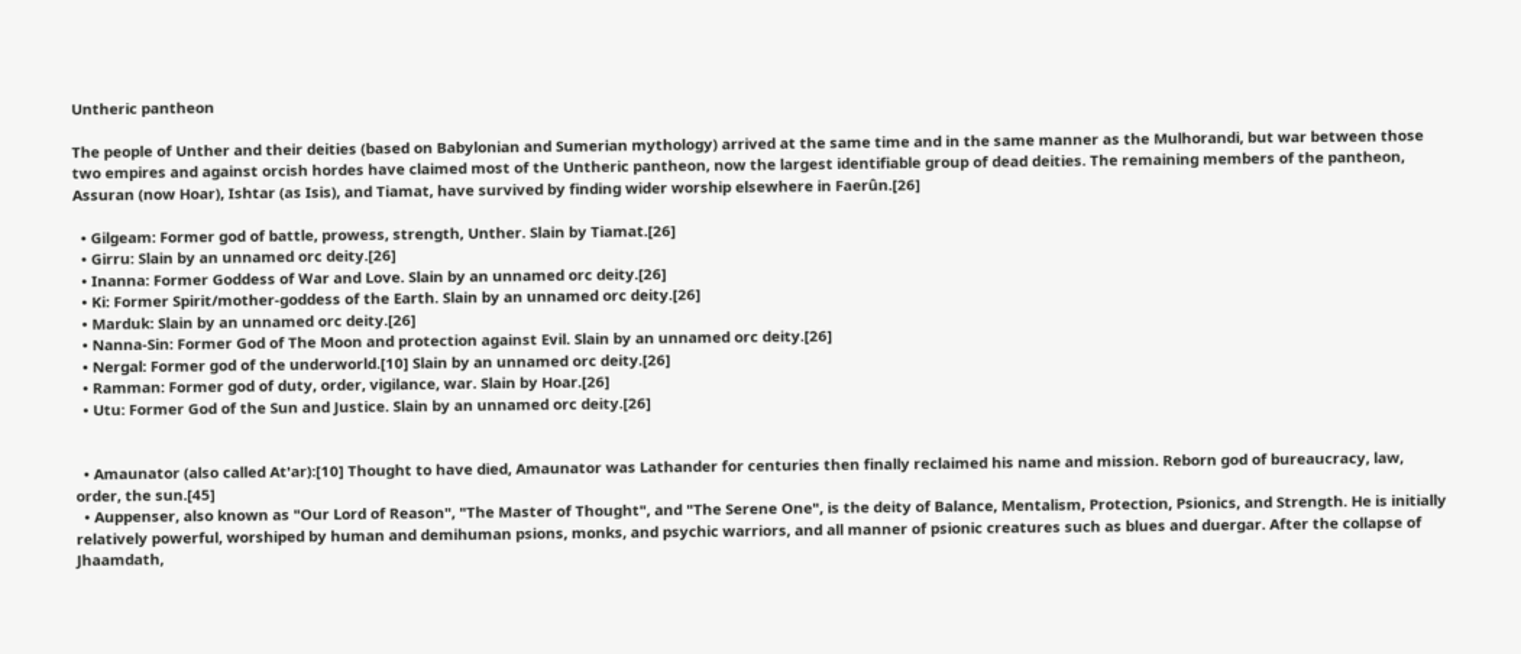Untheric pantheon

The people of Unther and their deities (based on Babylonian and Sumerian mythology) arrived at the same time and in the same manner as the Mulhorandi, but war between those two empires and against orcish hordes have claimed most of the Untheric pantheon, now the largest identifiable group of dead deities. The remaining members of the pantheon, Assuran (now Hoar), Ishtar (as Isis), and Tiamat, have survived by finding wider worship elsewhere in Faerûn.[26]

  • Gilgeam: Former god of battle, prowess, strength, Unther. Slain by Tiamat.[26]
  • Girru: Slain by an unnamed orc deity.[26]
  • Inanna: Former Goddess of War and Love. Slain by an unnamed orc deity.[26]
  • Ki: Former Spirit/mother-goddess of the Earth. Slain by an unnamed orc deity.[26]
  • Marduk: Slain by an unnamed orc deity.[26]
  • Nanna-Sin: Former God of The Moon and protection against Evil. Slain by an unnamed orc deity.[26]
  • Nergal: Former god of the underworld.[10] Slain by an unnamed orc deity.[26]
  • Ramman: Former god of duty, order, vigilance, war. Slain by Hoar.[26]
  • Utu: Former God of the Sun and Justice. Slain by an unnamed orc deity.[26]


  • Amaunator (also called At'ar):[10] Thought to have died, Amaunator was Lathander for centuries then finally reclaimed his name and mission. Reborn god of bureaucracy, law, order, the sun.[45]
  • Auppenser, also known as "Our Lord of Reason", "The Master of Thought", and "The Serene One", is the deity of Balance, Mentalism, Protection, Psionics, and Strength. He is initially relatively powerful, worshiped by human and demihuman psions, monks, and psychic warriors, and all manner of psionic creatures such as blues and duergar. After the collapse of Jhaamdath,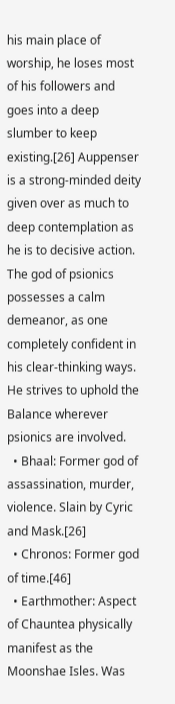his main place of worship, he loses most of his followers and goes into a deep slumber to keep existing.[26] Auppenser is a strong-minded deity given over as much to deep contemplation as he is to decisive action. The god of psionics possesses a calm demeanor, as one completely confident in his clear-thinking ways. He strives to uphold the Balance wherever psionics are involved.
  • Bhaal: Former god of assassination, murder, violence. Slain by Cyric and Mask.[26]
  • Chronos: Former god of time.[46]
  • Earthmother: Aspect of Chauntea physically manifest as the Moonshae Isles. Was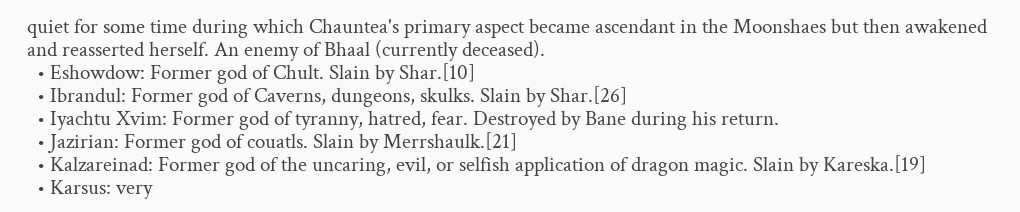quiet for some time during which Chauntea's primary aspect became ascendant in the Moonshaes but then awakened and reasserted herself. An enemy of Bhaal (currently deceased).
  • Eshowdow: Former god of Chult. Slain by Shar.[10]
  • Ibrandul: Former god of Caverns, dungeons, skulks. Slain by Shar.[26]
  • Iyachtu Xvim: Former god of tyranny, hatred, fear. Destroyed by Bane during his return.
  • Jazirian: Former god of couatls. Slain by Merrshaulk.[21]
  • Kalzareinad: Former god of the uncaring, evil, or selfish application of dragon magic. Slain by Kareska.[19]
  • Karsus: very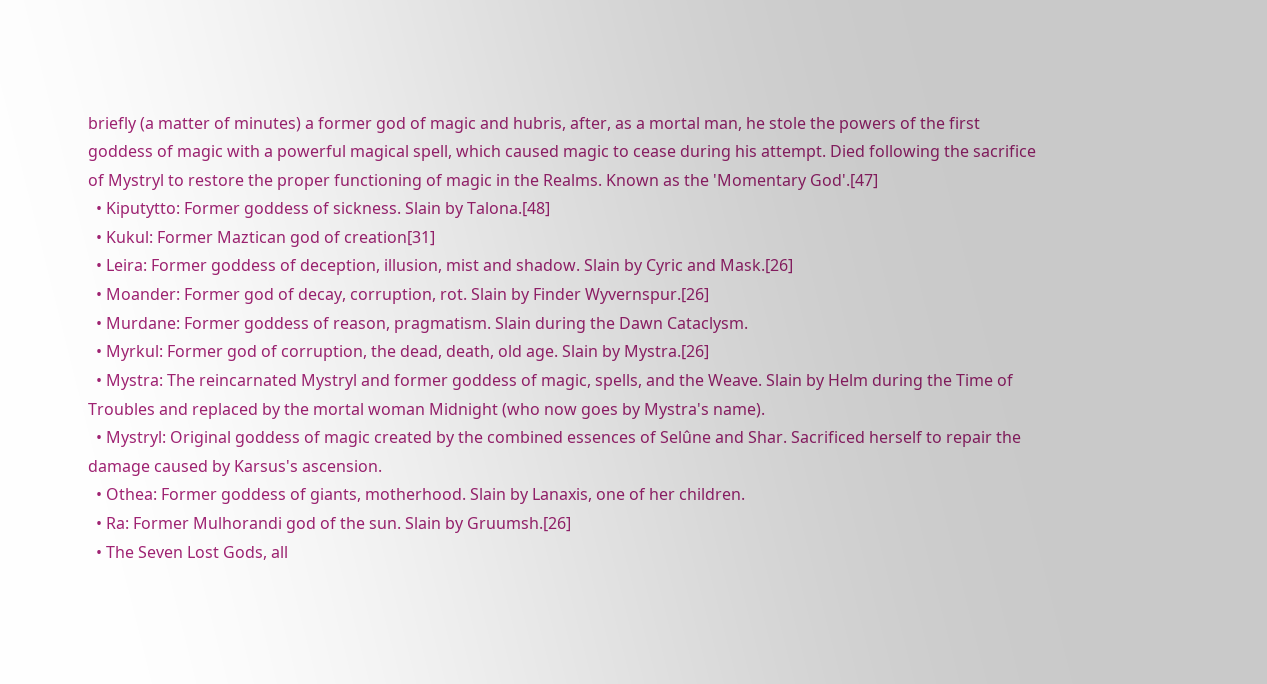briefly (a matter of minutes) a former god of magic and hubris, after, as a mortal man, he stole the powers of the first goddess of magic with a powerful magical spell, which caused magic to cease during his attempt. Died following the sacrifice of Mystryl to restore the proper functioning of magic in the Realms. Known as the 'Momentary God'.[47]
  • Kiputytto: Former goddess of sickness. Slain by Talona.[48]
  • Kukul: Former Maztican god of creation[31]
  • Leira: Former goddess of deception, illusion, mist and shadow. Slain by Cyric and Mask.[26]
  • Moander: Former god of decay, corruption, rot. Slain by Finder Wyvernspur.[26]
  • Murdane: Former goddess of reason, pragmatism. Slain during the Dawn Cataclysm.
  • Myrkul: Former god of corruption, the dead, death, old age. Slain by Mystra.[26]
  • Mystra: The reincarnated Mystryl and former goddess of magic, spells, and the Weave. Slain by Helm during the Time of Troubles and replaced by the mortal woman Midnight (who now goes by Mystra's name).
  • Mystryl: Original goddess of magic created by the combined essences of Selûne and Shar. Sacrificed herself to repair the damage caused by Karsus's ascension.
  • Othea: Former goddess of giants, motherhood. Slain by Lanaxis, one of her children.
  • Ra: Former Mulhorandi god of the sun. Slain by Gruumsh.[26]
  • The Seven Lost Gods, all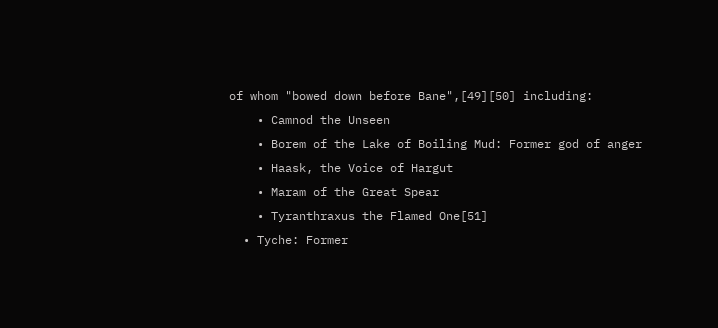of whom "bowed down before Bane",[49][50] including:
    • Camnod the Unseen
    • Borem of the Lake of Boiling Mud: Former god of anger
    • Haask, the Voice of Hargut
    • Maram of the Great Spear
    • Tyranthraxus the Flamed One[51]
  • Tyche: Former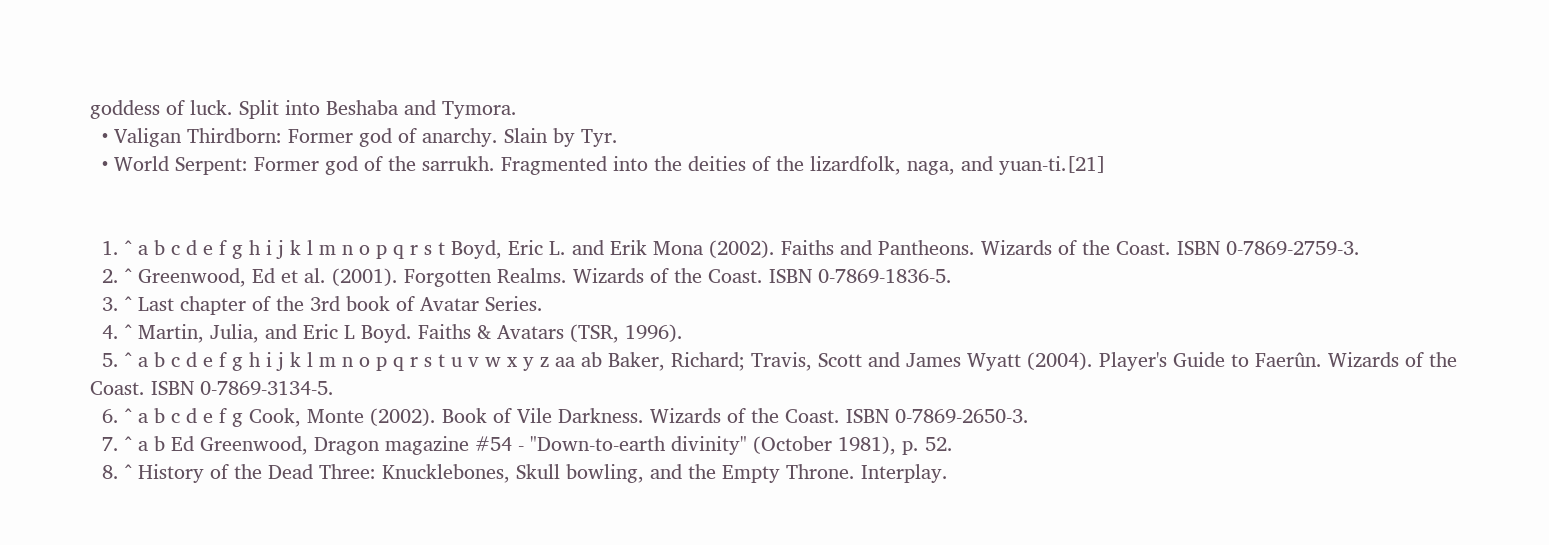goddess of luck. Split into Beshaba and Tymora.
  • Valigan Thirdborn: Former god of anarchy. Slain by Tyr.
  • World Serpent: Former god of the sarrukh. Fragmented into the deities of the lizardfolk, naga, and yuan-ti.[21]


  1. ^ a b c d e f g h i j k l m n o p q r s t Boyd, Eric L. and Erik Mona (2002). Faiths and Pantheons. Wizards of the Coast. ISBN 0-7869-2759-3.
  2. ^ Greenwood, Ed et al. (2001). Forgotten Realms. Wizards of the Coast. ISBN 0-7869-1836-5.
  3. ^ Last chapter of the 3rd book of Avatar Series.
  4. ^ Martin, Julia, and Eric L Boyd. Faiths & Avatars (TSR, 1996).
  5. ^ a b c d e f g h i j k l m n o p q r s t u v w x y z aa ab Baker, Richard; Travis, Scott and James Wyatt (2004). Player's Guide to Faerûn. Wizards of the Coast. ISBN 0-7869-3134-5.
  6. ^ a b c d e f g Cook, Monte (2002). Book of Vile Darkness. Wizards of the Coast. ISBN 0-7869-2650-3.
  7. ^ a b Ed Greenwood, Dragon magazine #54 - "Down-to-earth divinity" (October 1981), p. 52.
  8. ^ History of the Dead Three: Knucklebones, Skull bowling, and the Empty Throne. Interplay.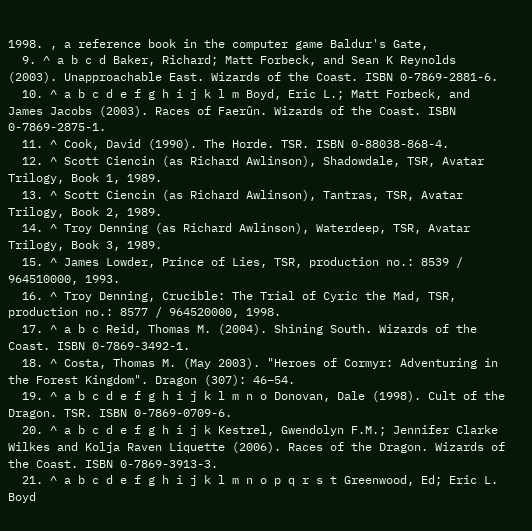1998. , a reference book in the computer game Baldur's Gate,
  9. ^ a b c d Baker, Richard; Matt Forbeck, and Sean K Reynolds (2003). Unapproachable East. Wizards of the Coast. ISBN 0-7869-2881-6.
  10. ^ a b c d e f g h i j k l m Boyd, Eric L.; Matt Forbeck, and James Jacobs (2003). Races of Faerûn. Wizards of the Coast. ISBN 0-7869-2875-1.
  11. ^ Cook, David (1990). The Horde. TSR. ISBN 0-88038-868-4.
  12. ^ Scott Ciencin (as Richard Awlinson), Shadowdale, TSR, Avatar Trilogy, Book 1, 1989.
  13. ^ Scott Ciencin (as Richard Awlinson), Tantras, TSR, Avatar Trilogy, Book 2, 1989.
  14. ^ Troy Denning (as Richard Awlinson), Waterdeep, TSR, Avatar Trilogy, Book 3, 1989.
  15. ^ James Lowder, Prince of Lies, TSR, production no.: 8539 / 964510000, 1993.
  16. ^ Troy Denning, Crucible: The Trial of Cyric the Mad, TSR, production no.: 8577 / 964520000, 1998.
  17. ^ a b c Reid, Thomas M. (2004). Shining South. Wizards of the Coast. ISBN 0-7869-3492-1.
  18. ^ Costa, Thomas M. (May 2003). "Heroes of Cormyr: Adventuring in the Forest Kingdom". Dragon (307): 46–54.
  19. ^ a b c d e f g h i j k l m n o Donovan, Dale (1998). Cult of the Dragon. TSR. ISBN 0-7869-0709-6.
  20. ^ a b c d e f g h i j k Kestrel, Gwendolyn F.M.; Jennifer Clarke Wilkes and Kolja Raven Liquette (2006). Races of the Dragon. Wizards of the Coast. ISBN 0-7869-3913-3.
  21. ^ a b c d e f g h i j k l m n o p q r s t Greenwood, Ed; Eric L. Boyd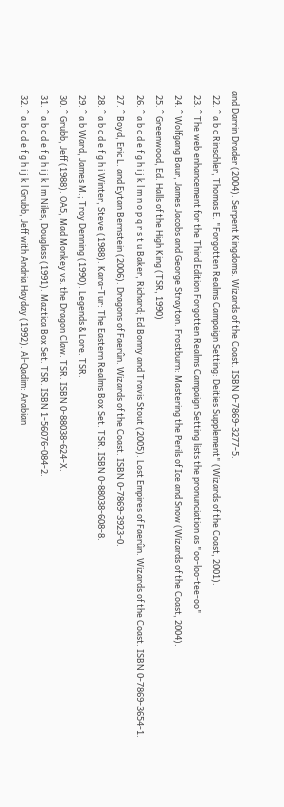and Darrin Drader (2004). Serpent Kingdoms. Wizards of the Coast. ISBN 0-7869-3277-5.
  22. ^ a b c Rinschler, Thomas E. "Forgotten Realms Campaign Setting: Deities Supplement" (Wizards of the Coast, 2001).
  23. ^ The web enhancement for the Third Edition Forgotten Realms Campaign Setting lists the pronunciation as "oo-loo-tee-oo"
  24. ^ Wolfgang Baur, James Jacobs and George Strayton. Frostburn: Mastering the Perils of Ice and Snow (Wizards of the Coast, 2004).
  25. ^ Greenwood, Ed. Halls of the High King (TSR, 1990)
  26. ^ a b c d e f g h i j k l m n o p q r s t u Baker, Richard; Ed Bonny and Travis Stout (2005). Lost Empires of Faerûn. Wizards of the Coast. ISBN 0-7869-3654-1.
  27. ^ Boyd, Eric L. and Eytan Bernstein (2006). Dragons of Faerûn. Wizards of the Coast. ISBN 0-7869-3923-0.
  28. ^ a b c d e f g h i Winter, Steve (1988). Kara-Tur: The Eastern Realms Box Set. TSR. ISBN 0-88038-608-8.
  29. ^ a b Ward, James M.; Troy Denning (1990). Legends & Lore. TSR.
  30. ^ Grubb, Jeff (1988). OA5, Mad Monkey vs. the Dragon Claw. TSR. ISBN 0-88038-624-X.
  31. ^ a b c d e f g h i j k l m Niles, Douglass (1991). Maztica Box Set. TSR. ISBN 1-56076-084-2.
  32. ^ a b c d e f g h i j k l Grubb, Jeff with Andria Hayday (1992). Al-Qadim: Arabian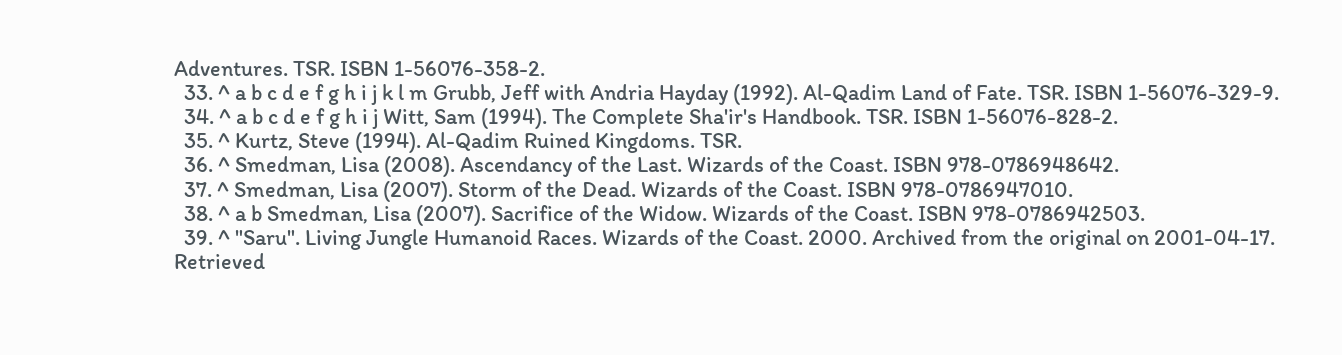Adventures. TSR. ISBN 1-56076-358-2.
  33. ^ a b c d e f g h i j k l m Grubb, Jeff with Andria Hayday (1992). Al-Qadim Land of Fate. TSR. ISBN 1-56076-329-9.
  34. ^ a b c d e f g h i j Witt, Sam (1994). The Complete Sha'ir's Handbook. TSR. ISBN 1-56076-828-2.
  35. ^ Kurtz, Steve (1994). Al-Qadim Ruined Kingdoms. TSR.
  36. ^ Smedman, Lisa (2008). Ascendancy of the Last. Wizards of the Coast. ISBN 978-0786948642.
  37. ^ Smedman, Lisa (2007). Storm of the Dead. Wizards of the Coast. ISBN 978-0786947010.
  38. ^ a b Smedman, Lisa (2007). Sacrifice of the Widow. Wizards of the Coast. ISBN 978-0786942503.
  39. ^ "Saru". Living Jungle Humanoid Races. Wizards of the Coast. 2000. Archived from the original on 2001-04-17. Retrieved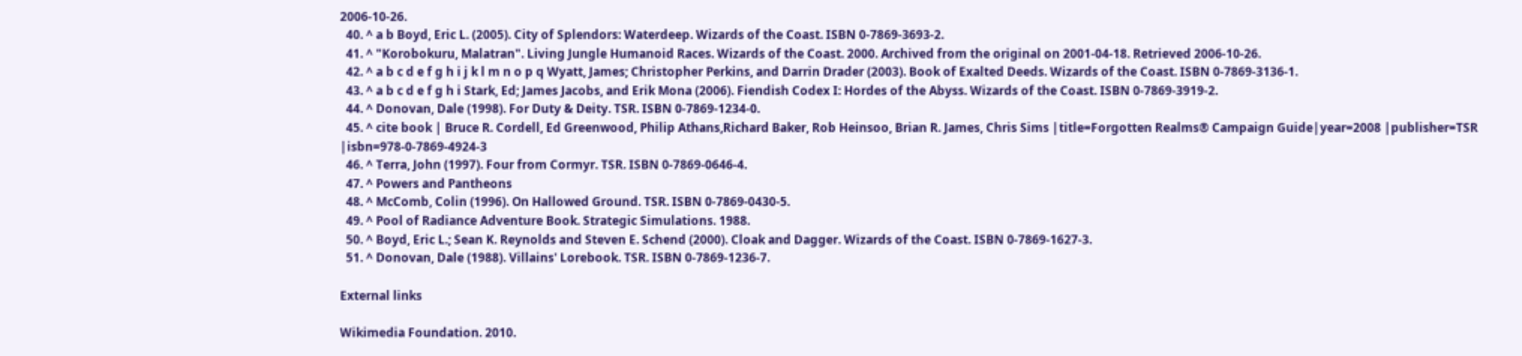2006-10-26.
  40. ^ a b Boyd, Eric L. (2005). City of Splendors: Waterdeep. Wizards of the Coast. ISBN 0-7869-3693-2.
  41. ^ "Korobokuru, Malatran". Living Jungle Humanoid Races. Wizards of the Coast. 2000. Archived from the original on 2001-04-18. Retrieved 2006-10-26.
  42. ^ a b c d e f g h i j k l m n o p q Wyatt, James; Christopher Perkins, and Darrin Drader (2003). Book of Exalted Deeds. Wizards of the Coast. ISBN 0-7869-3136-1.
  43. ^ a b c d e f g h i Stark, Ed; James Jacobs, and Erik Mona (2006). Fiendish Codex I: Hordes of the Abyss. Wizards of the Coast. ISBN 0-7869-3919-2.
  44. ^ Donovan, Dale (1998). For Duty & Deity. TSR. ISBN 0-7869-1234-0.
  45. ^ cite book | Bruce R. Cordell, Ed Greenwood, Philip Athans,Richard Baker, Rob Heinsoo, Brian R. James, Chris Sims |title=Forgotten Realms® Campaign Guide|year=2008 |publisher=TSR |isbn=978-0-7869-4924-3
  46. ^ Terra, John (1997). Four from Cormyr. TSR. ISBN 0-7869-0646-4.
  47. ^ Powers and Pantheons
  48. ^ McComb, Colin (1996). On Hallowed Ground. TSR. ISBN 0-7869-0430-5.
  49. ^ Pool of Radiance Adventure Book. Strategic Simulations. 1988.
  50. ^ Boyd, Eric L.; Sean K. Reynolds and Steven E. Schend (2000). Cloak and Dagger. Wizards of the Coast. ISBN 0-7869-1627-3.
  51. ^ Donovan, Dale (1988). Villains' Lorebook. TSR. ISBN 0-7869-1236-7.

External links

Wikimedia Foundation. 2010.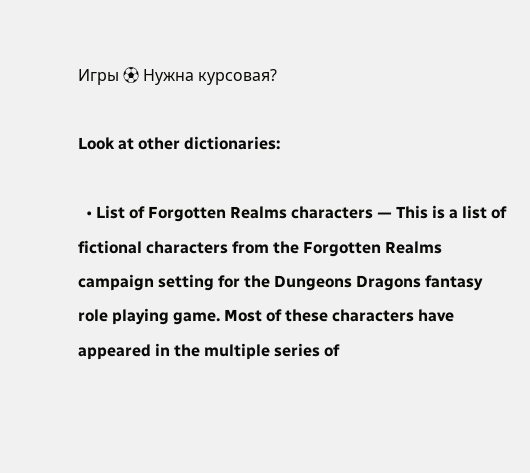Игры ⚽ Нужна курсовая?

Look at other dictionaries:

  • List of Forgotten Realms characters — This is a list of fictional characters from the Forgotten Realms campaign setting for the Dungeons Dragons fantasy role playing game. Most of these characters have appeared in the multiple series of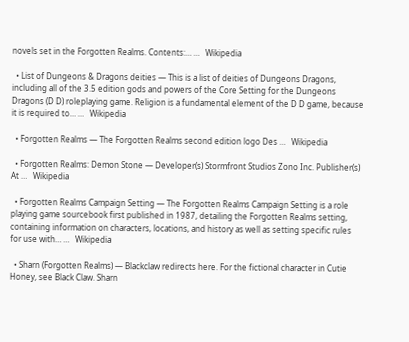novels set in the Forgotten Realms. Contents:… …   Wikipedia

  • List of Dungeons & Dragons deities — This is a list of deities of Dungeons Dragons, including all of the 3.5 edition gods and powers of the Core Setting for the Dungeons Dragons (D D) roleplaying game. Religion is a fundamental element of the D D game, because it is required to… …   Wikipedia

  • Forgotten Realms — The Forgotten Realms second edition logo Des …   Wikipedia

  • Forgotten Realms: Demon Stone — Developer(s) Stormfront Studios Zono Inc. Publisher(s) At …   Wikipedia

  • Forgotten Realms Campaign Setting — The Forgotten Realms Campaign Setting is a role playing game sourcebook first published in 1987, detailing the Forgotten Realms setting, containing information on characters, locations, and history as well as setting specific rules for use with… …   Wikipedia

  • Sharn (Forgotten Realms) — Blackclaw redirects here. For the fictional character in Cutie Honey, see Black Claw. Sharn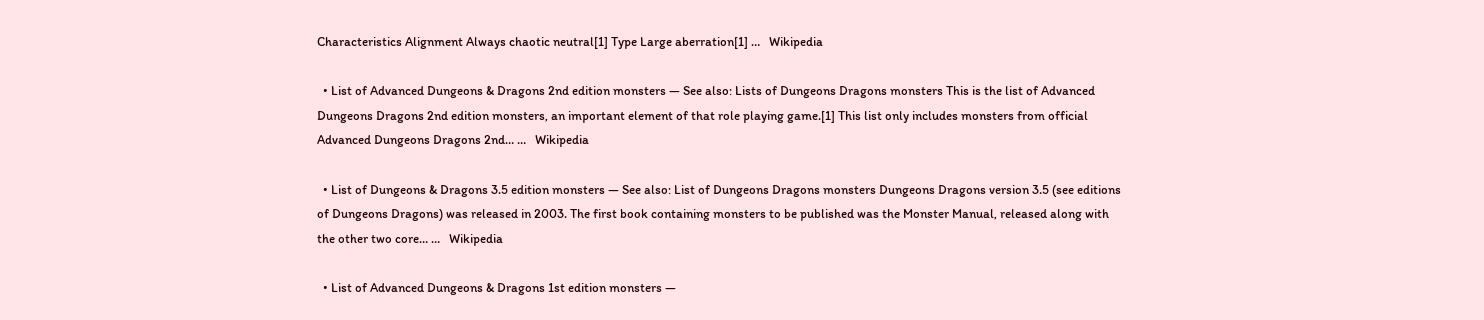Characteristics Alignment Always chaotic neutral[1] Type Large aberration[1] …   Wikipedia

  • List of Advanced Dungeons & Dragons 2nd edition monsters — See also: Lists of Dungeons Dragons monsters This is the list of Advanced Dungeons Dragons 2nd edition monsters, an important element of that role playing game.[1] This list only includes monsters from official Advanced Dungeons Dragons 2nd… …   Wikipedia

  • List of Dungeons & Dragons 3.5 edition monsters — See also: List of Dungeons Dragons monsters Dungeons Dragons version 3.5 (see editions of Dungeons Dragons) was released in 2003. The first book containing monsters to be published was the Monster Manual, released along with the other two core… …   Wikipedia

  • List of Advanced Dungeons & Dragons 1st edition monsters —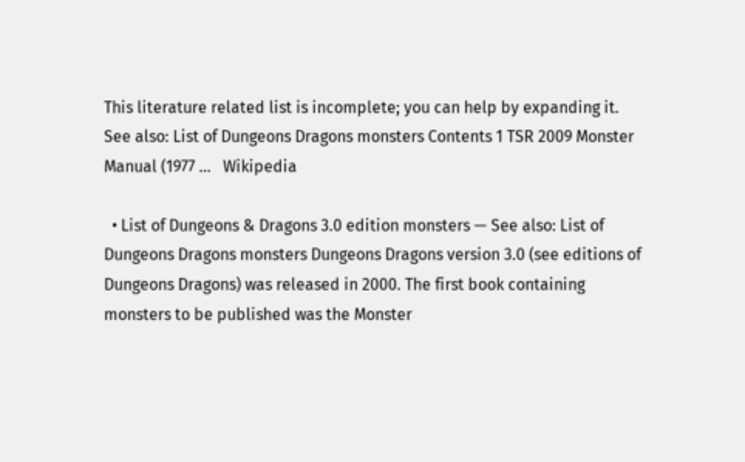This literature related list is incomplete; you can help by expanding it. See also: List of Dungeons Dragons monsters Contents 1 TSR 2009 Monster Manual (1977 …   Wikipedia

  • List of Dungeons & Dragons 3.0 edition monsters — See also: List of Dungeons Dragons monsters Dungeons Dragons version 3.0 (see editions of Dungeons Dragons) was released in 2000. The first book containing monsters to be published was the Monster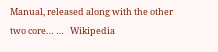Manual, released along with the other two core… …   Wikipedia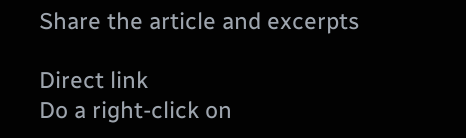Share the article and excerpts

Direct link
Do a right-click on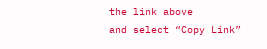the link above
and select “Copy Link”